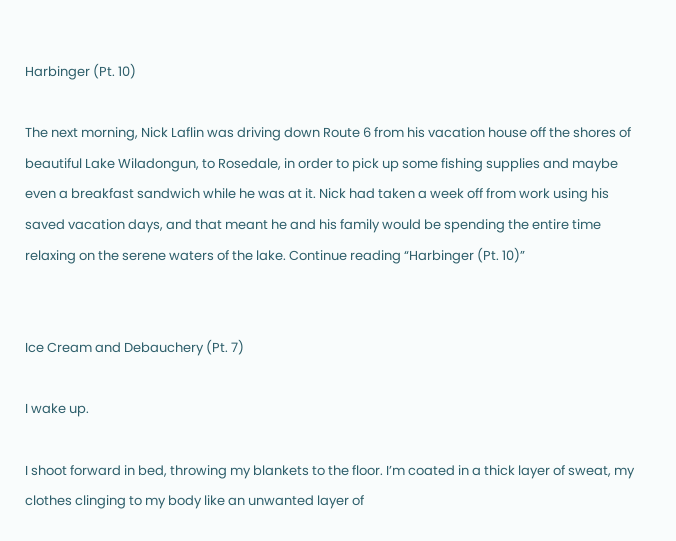Harbinger (Pt. 10)

The next morning, Nick Laflin was driving down Route 6 from his vacation house off the shores of beautiful Lake Wiladongun, to Rosedale, in order to pick up some fishing supplies and maybe even a breakfast sandwich while he was at it. Nick had taken a week off from work using his saved vacation days, and that meant he and his family would be spending the entire time relaxing on the serene waters of the lake. Continue reading “Harbinger (Pt. 10)”


Ice Cream and Debauchery (Pt. 7)

I wake up.

I shoot forward in bed, throwing my blankets to the floor. I’m coated in a thick layer of sweat, my clothes clinging to my body like an unwanted layer of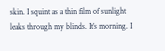skin. I squint as a thin film of sunlight leaks through my blinds. It’s morning. I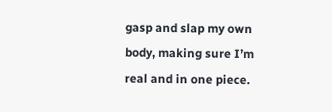gasp and slap my own body, making sure I’m real and in one piece.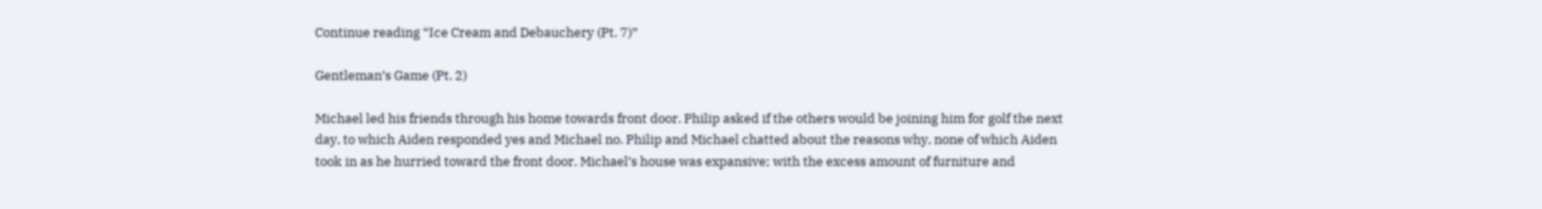Continue reading “Ice Cream and Debauchery (Pt. 7)”

Gentleman’s Game (Pt. 2)

Michael led his friends through his home towards front door. Philip asked if the others would be joining him for golf the next day, to which Aiden responded yes and Michael no. Philip and Michael chatted about the reasons why, none of which Aiden took in as he hurried toward the front door. Michael’s house was expansive; with the excess amount of furniture and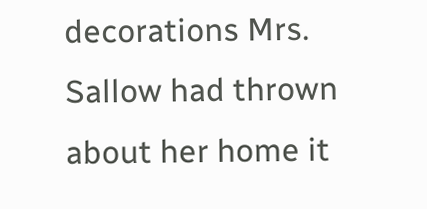decorations Mrs. Sallow had thrown about her home it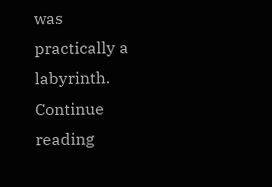was practically a labyrinth. Continue reading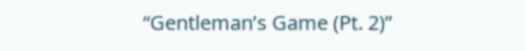“Gentleman’s Game (Pt. 2)”